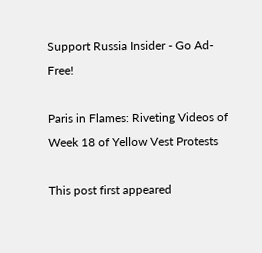Support Russia Insider - Go Ad-Free!

Paris in Flames: Riveting Videos of Week 18 of Yellow Vest Protests

This post first appeared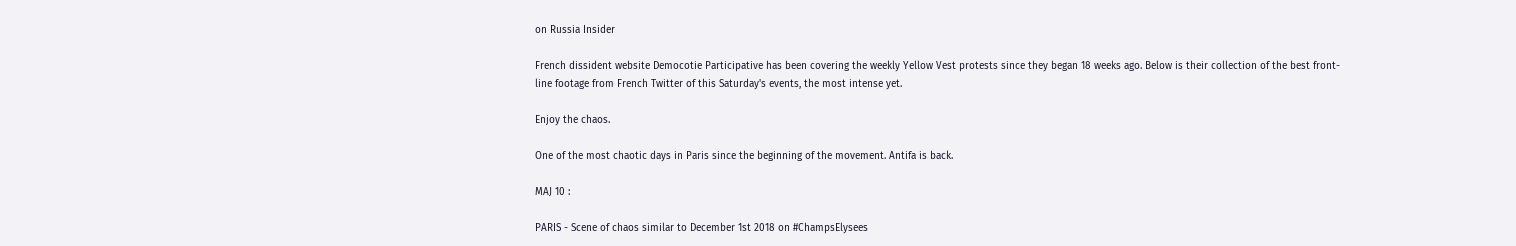on Russia Insider

French dissident website Democotie Participative has been covering the weekly Yellow Vest protests since they began 18 weeks ago. Below is their collection of the best front-line footage from French Twitter of this Saturday's events, the most intense yet.

Enjoy the chaos.

One of the most chaotic days in Paris since the beginning of the movement. Antifa is back.

MAJ 10 :

PARIS - Scene of chaos similar to December 1st 2018 on #ChampsElysees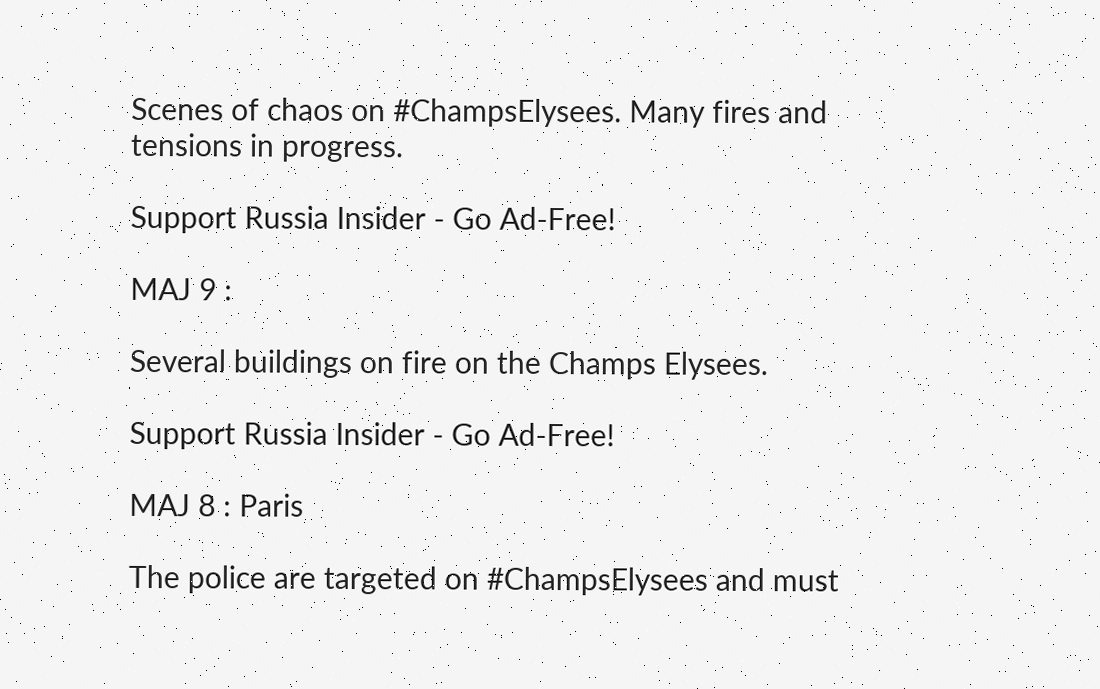Scenes of chaos on #ChampsElysees. Many fires and tensions in progress.

Support Russia Insider - Go Ad-Free!

MAJ 9 :

Several buildings on fire on the Champs Elysees.

Support Russia Insider - Go Ad-Free!

MAJ 8 : Paris

The police are targeted on #ChampsElysees and must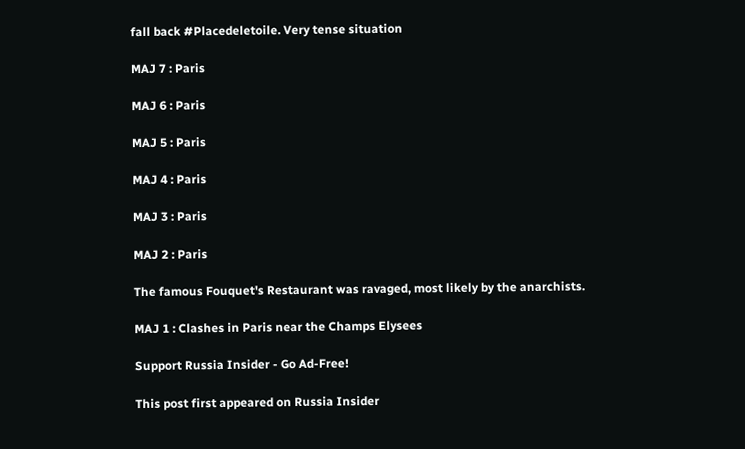fall back #Placedeletoile. Very tense situation

MAJ 7 : Paris

MAJ 6 : Paris

MAJ 5 : Paris

MAJ 4 : Paris

MAJ 3 : Paris

MAJ 2 : Paris

The famous Fouquet's Restaurant was ravaged, most likely by the anarchists.

MAJ 1 : Clashes in Paris near the Champs Elysees

Support Russia Insider - Go Ad-Free!

This post first appeared on Russia Insider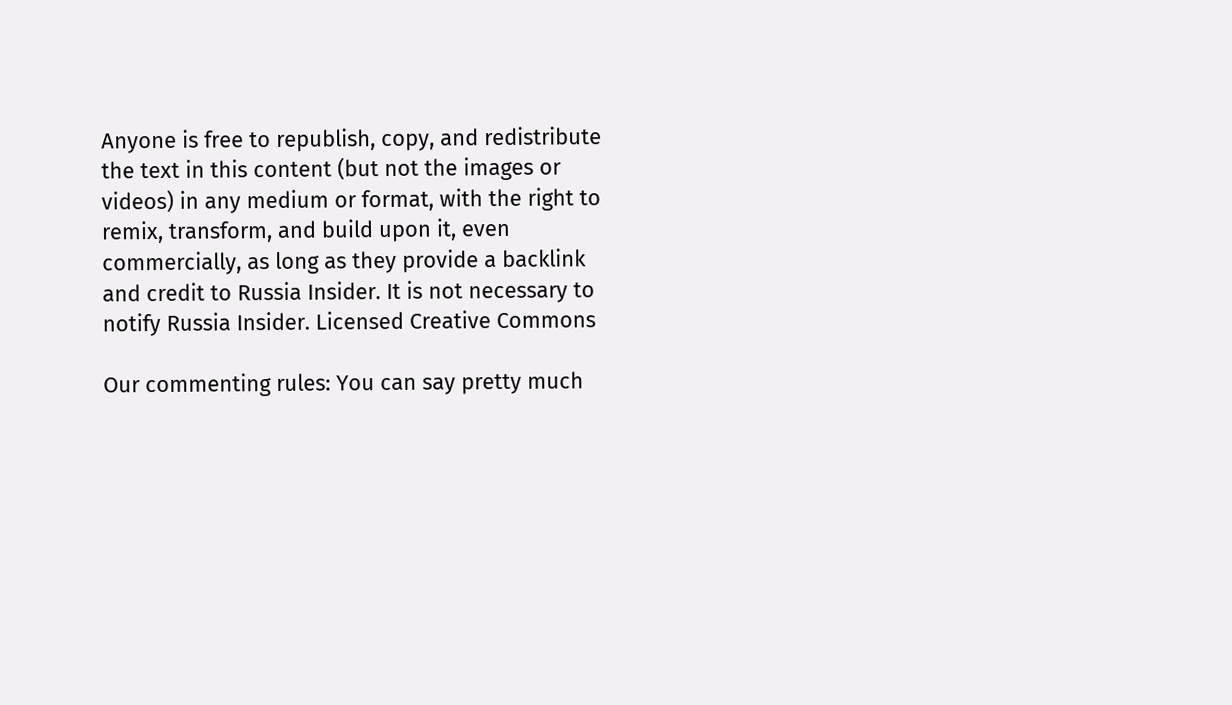Anyone is free to republish, copy, and redistribute the text in this content (but not the images or videos) in any medium or format, with the right to remix, transform, and build upon it, even commercially, as long as they provide a backlink and credit to Russia Insider. It is not necessary to notify Russia Insider. Licensed Creative Commons

Our commenting rules: You can say pretty much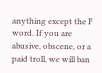anything except the F word. If you are abusive, obscene, or a paid troll, we will ban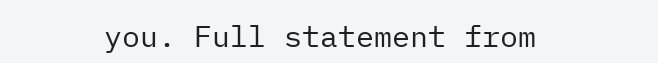you. Full statement from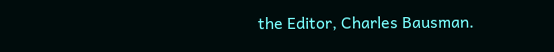the Editor, Charles Bausman.